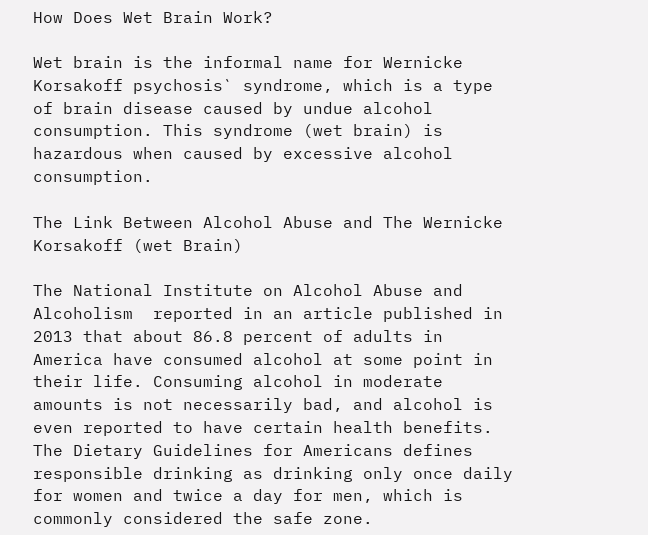How Does Wet Brain Work?

Wet brain is the informal name for Wernicke Korsakoff psychosis` syndrome, which is a type of brain disease caused by undue alcohol consumption. This syndrome (wet brain) is hazardous when caused by excessive alcohol consumption.

The Link Between Alcohol Abuse and The Wernicke Korsakoff (wet Brain)

The National Institute on Alcohol Abuse and Alcoholism  reported in an article published in 2013 that about 86.8 percent of adults in America have consumed alcohol at some point in their life. Consuming alcohol in moderate amounts is not necessarily bad, and alcohol is even reported to have certain health benefits. The Dietary Guidelines for Americans defines responsible drinking as drinking only once daily for women and twice a day for men, which is commonly considered the safe zone.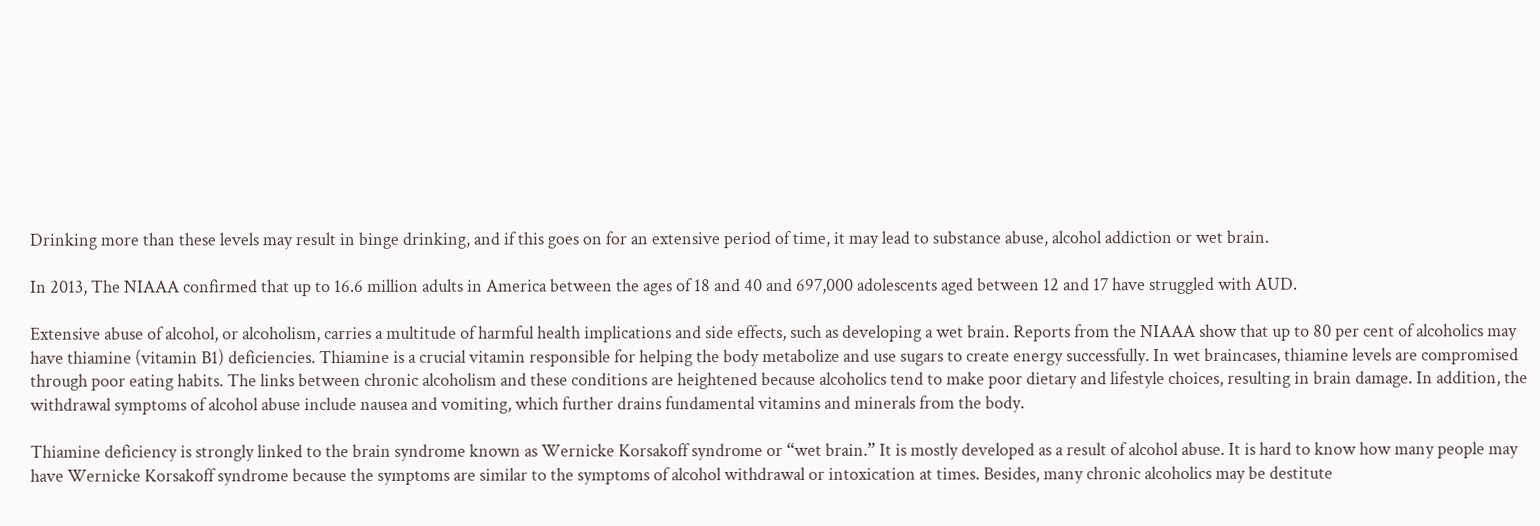Drinking more than these levels may result in binge drinking, and if this goes on for an extensive period of time, it may lead to substance abuse, alcohol addiction or wet brain.

In 2013, The NIAAA confirmed that up to 16.6 million adults in America between the ages of 18 and 40 and 697,000 adolescents aged between 12 and 17 have struggled with AUD.

Extensive abuse of alcohol, or alcoholism, carries a multitude of harmful health implications and side effects, such as developing a wet brain. Reports from the NIAAA show that up to 80 per cent of alcoholics may have thiamine (vitamin B1) deficiencies. Thiamine is a crucial vitamin responsible for helping the body metabolize and use sugars to create energy successfully. In wet braincases, thiamine levels are compromised through poor eating habits. The links between chronic alcoholism and these conditions are heightened because alcoholics tend to make poor dietary and lifestyle choices, resulting in brain damage. In addition, the withdrawal symptoms of alcohol abuse include nausea and vomiting, which further drains fundamental vitamins and minerals from the body.

Thiamine deficiency is strongly linked to the brain syndrome known as Wernicke Korsakoff syndrome or “wet brain.” It is mostly developed as a result of alcohol abuse. It is hard to know how many people may have Wernicke Korsakoff syndrome because the symptoms are similar to the symptoms of alcohol withdrawal or intoxication at times. Besides, many chronic alcoholics may be destitute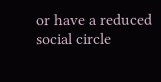or have a reduced social circle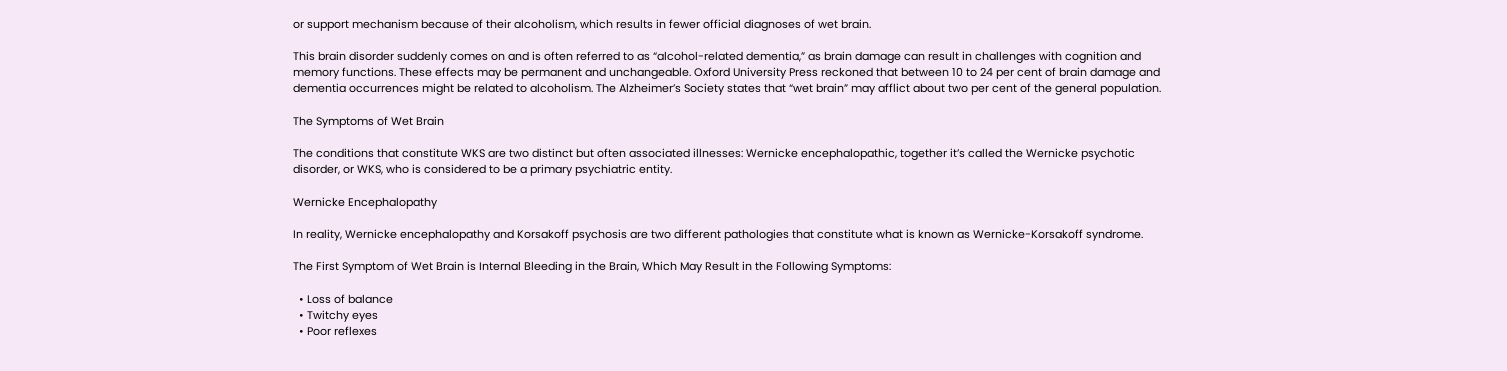or support mechanism because of their alcoholism, which results in fewer official diagnoses of wet brain.

This brain disorder suddenly comes on and is often referred to as “alcohol-related dementia,” as brain damage can result in challenges with cognition and memory functions. These effects may be permanent and unchangeable. Oxford University Press reckoned that between 10 to 24 per cent of brain damage and dementia occurrences might be related to alcoholism. The Alzheimer’s Society states that “wet brain” may afflict about two per cent of the general population.

The Symptoms of Wet Brain

The conditions that constitute WKS are two distinct but often associated illnesses: Wernicke encephalopathic, together it’s called the Wernicke psychotic disorder, or WKS, who is considered to be a primary psychiatric entity.

Wernicke Encephalopathy

In reality, Wernicke encephalopathy and Korsakoff psychosis are two different pathologies that constitute what is known as Wernicke-Korsakoff syndrome.

The First Symptom of Wet Brain is Internal Bleeding in the Brain, Which May Result in the Following Symptoms:

  • Loss of balance
  • Twitchy eyes
  • Poor reflexes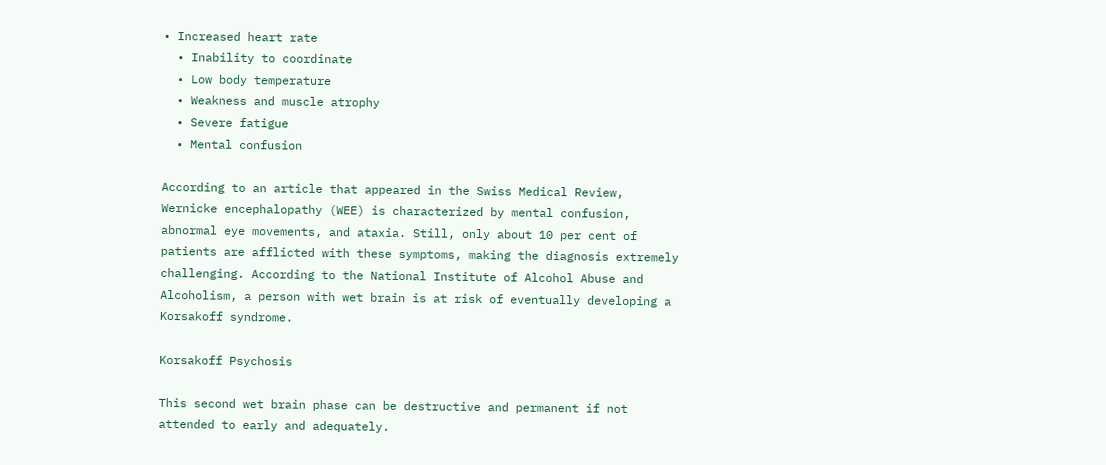• Increased heart rate
  • Inability to coordinate
  • Low body temperature
  • Weakness and muscle atrophy
  • Severe fatigue
  • Mental confusion

According to an article that appeared in the Swiss Medical Review, Wernicke encephalopathy (WEE) is characterized by mental confusion, abnormal eye movements, and ataxia. Still, only about 10 per cent of patients are afflicted with these symptoms, making the diagnosis extremely challenging. According to the National Institute of Alcohol Abuse and Alcoholism, a person with wet brain is at risk of eventually developing a Korsakoff syndrome.

Korsakoff Psychosis

This second wet brain phase can be destructive and permanent if not attended to early and adequately.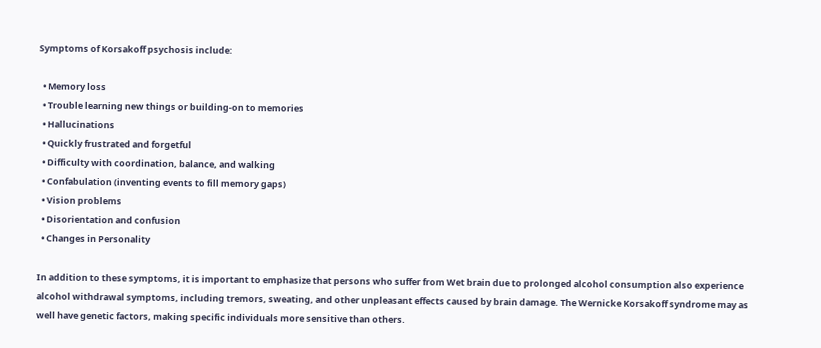Symptoms of Korsakoff psychosis include:

  • Memory loss
  • Trouble learning new things or building-on to memories
  • Hallucinations
  • Quickly frustrated and forgetful
  • Difficulty with coordination, balance, and walking
  • Confabulation (inventing events to fill memory gaps)
  • Vision problems
  • Disorientation and confusion
  • Changes in Personality

In addition to these symptoms, it is important to emphasize that persons who suffer from Wet brain due to prolonged alcohol consumption also experience alcohol withdrawal symptoms, including tremors, sweating, and other unpleasant effects caused by brain damage. The Wernicke Korsakoff syndrome may as well have genetic factors, making specific individuals more sensitive than others.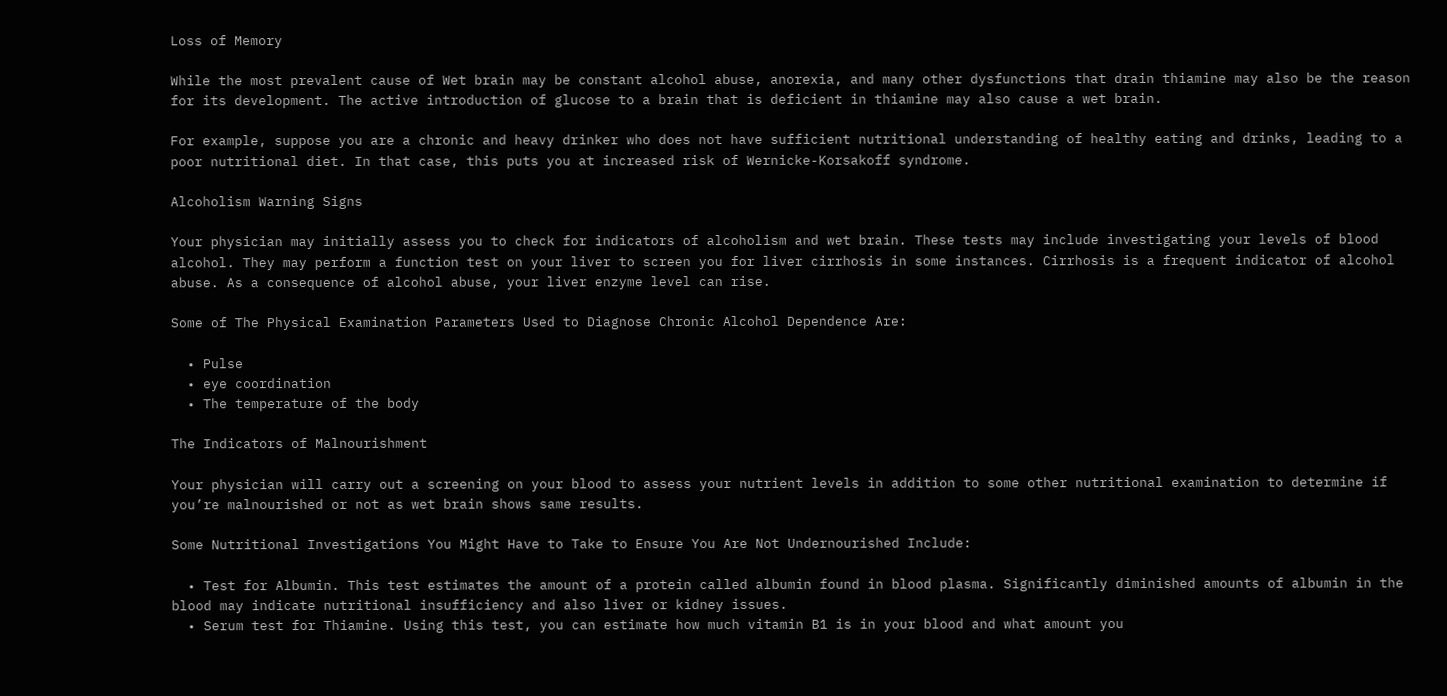Loss of Memory

While the most prevalent cause of Wet brain may be constant alcohol abuse, anorexia, and many other dysfunctions that drain thiamine may also be the reason for its development. The active introduction of glucose to a brain that is deficient in thiamine may also cause a wet brain.

For example, suppose you are a chronic and heavy drinker who does not have sufficient nutritional understanding of healthy eating and drinks, leading to a poor nutritional diet. In that case, this puts you at increased risk of Wernicke-Korsakoff syndrome.

Alcoholism Warning Signs

Your physician may initially assess you to check for indicators of alcoholism and wet brain. These tests may include investigating your levels of blood alcohol. They may perform a function test on your liver to screen you for liver cirrhosis in some instances. Cirrhosis is a frequent indicator of alcohol abuse. As a consequence of alcohol abuse, your liver enzyme level can rise.

Some of The Physical Examination Parameters Used to Diagnose Chronic Alcohol Dependence Are:

  • Pulse
  • eye coordination
  • The temperature of the body

The Indicators of Malnourishment

Your physician will carry out a screening on your blood to assess your nutrient levels in addition to some other nutritional examination to determine if you’re malnourished or not as wet brain shows same results.

Some Nutritional Investigations You Might Have to Take to Ensure You Are Not Undernourished Include:

  • Test for Albumin. This test estimates the amount of a protein called albumin found in blood plasma. Significantly diminished amounts of albumin in the blood may indicate nutritional insufficiency and also liver or kidney issues.
  • Serum test for Thiamine. Using this test, you can estimate how much vitamin B1 is in your blood and what amount you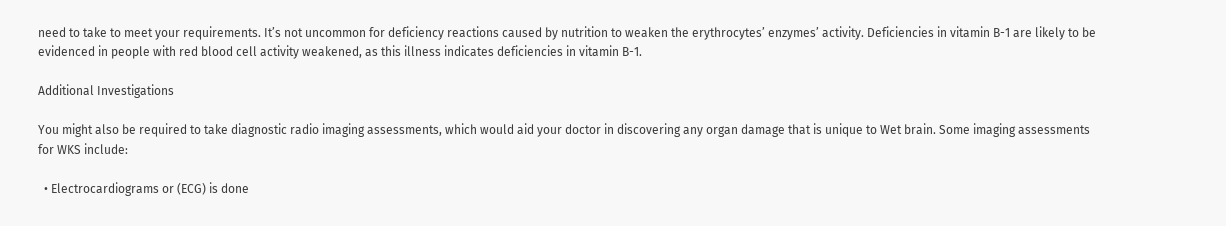need to take to meet your requirements. It’s not uncommon for deficiency reactions caused by nutrition to weaken the erythrocytes’ enzymes’ activity. Deficiencies in vitamin B-1 are likely to be evidenced in people with red blood cell activity weakened, as this illness indicates deficiencies in vitamin B-1.

Additional Investigations

You might also be required to take diagnostic radio imaging assessments, which would aid your doctor in discovering any organ damage that is unique to Wet brain. Some imaging assessments for WKS include:

  • Electrocardiograms or (ECG) is done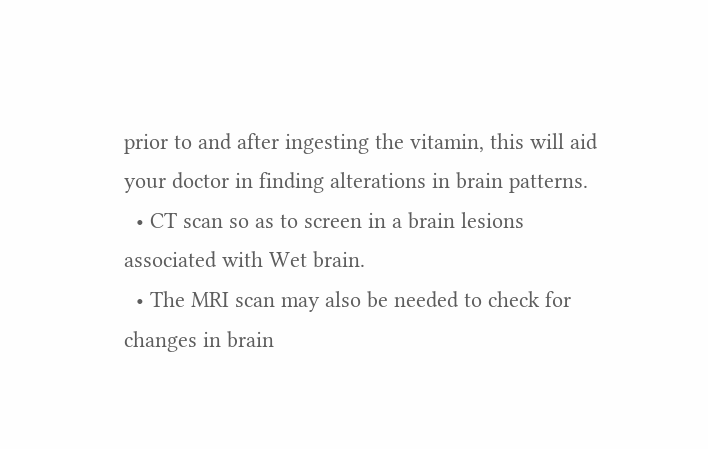prior to and after ingesting the vitamin, this will aid your doctor in finding alterations in brain patterns.
  • CT scan so as to screen in a brain lesions associated with Wet brain.
  • The MRI scan may also be needed to check for changes in brain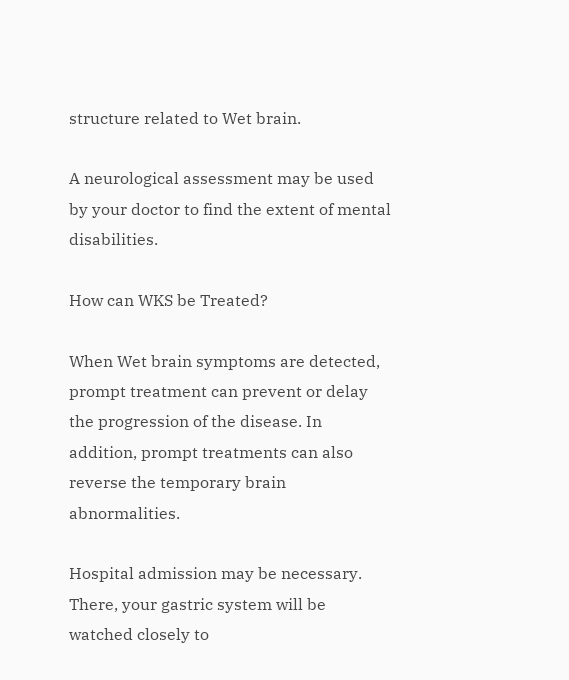structure related to Wet brain.

A neurological assessment may be used by your doctor to find the extent of mental disabilities.

How can WKS be Treated?

When Wet brain symptoms are detected, prompt treatment can prevent or delay the progression of the disease. In addition, prompt treatments can also reverse the temporary brain abnormalities.

Hospital admission may be necessary. There, your gastric system will be watched closely to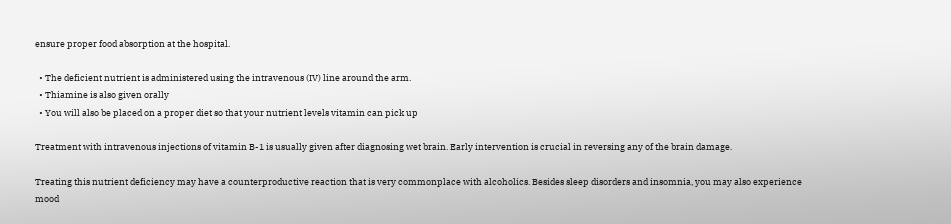ensure proper food absorption at the hospital.

  • The deficient nutrient is administered using the intravenous (IV) line around the arm.
  • Thiamine is also given orally
  • You will also be placed on a proper diet so that your nutrient levels vitamin can pick up

Treatment with intravenous injections of vitamin B-1 is usually given after diagnosing wet brain. Early intervention is crucial in reversing any of the brain damage.

Treating this nutrient deficiency may have a counterproductive reaction that is very commonplace with alcoholics. Besides sleep disorders and insomnia, you may also experience mood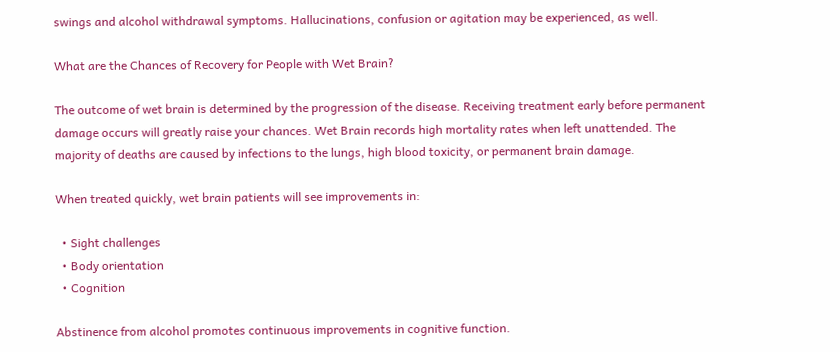swings and alcohol withdrawal symptoms. Hallucinations, confusion or agitation may be experienced, as well.

What are the Chances of Recovery for People with Wet Brain?

The outcome of wet brain is determined by the progression of the disease. Receiving treatment early before permanent damage occurs will greatly raise your chances. Wet Brain records high mortality rates when left unattended. The majority of deaths are caused by infections to the lungs, high blood toxicity, or permanent brain damage.

When treated quickly, wet brain patients will see improvements in:

  • Sight challenges
  • Body orientation
  • Cognition

Abstinence from alcohol promotes continuous improvements in cognitive function.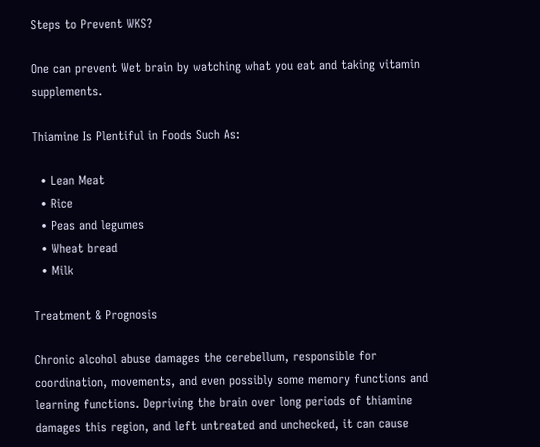Steps to Prevent WKS?

One can prevent Wet brain by watching what you eat and taking vitamin supplements.

Thiamine Is Plentiful in Foods Such As:

  • Lean Meat
  • Rice
  • Peas and legumes
  • Wheat bread
  • Milk

Treatment & Prognosis

Chronic alcohol abuse damages the cerebellum, responsible for coordination, movements, and even possibly some memory functions and learning functions. Depriving the brain over long periods of thiamine damages this region, and left untreated and unchecked, it can cause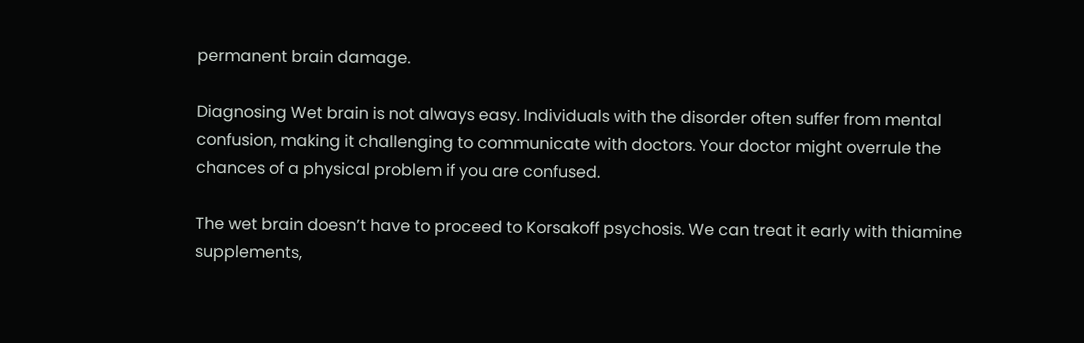permanent brain damage.

Diagnosing Wet brain is not always easy. Individuals with the disorder often suffer from mental confusion, making it challenging to communicate with doctors. Your doctor might overrule the chances of a physical problem if you are confused.

The wet brain doesn’t have to proceed to Korsakoff psychosis. We can treat it early with thiamine supplements,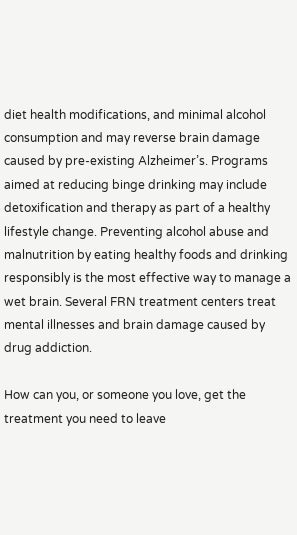diet health modifications, and minimal alcohol consumption and may reverse brain damage caused by pre-existing Alzheimer’s. Programs aimed at reducing binge drinking may include detoxification and therapy as part of a healthy lifestyle change. Preventing alcohol abuse and malnutrition by eating healthy foods and drinking responsibly is the most effective way to manage a wet brain. Several FRN treatment centers treat mental illnesses and brain damage caused by drug addiction.

How can you, or someone you love, get the treatment you need to leave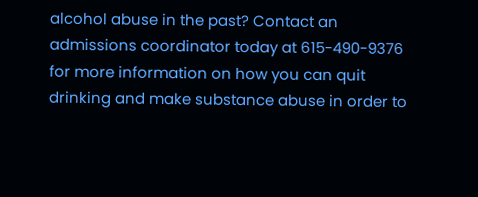alcohol abuse in the past? Contact an admissions coordinator today at 615-490-9376 for more information on how you can quit drinking and make substance abuse in order to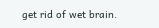get rid of wet brain.